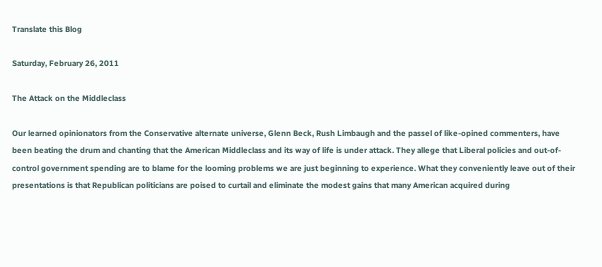Translate this Blog

Saturday, February 26, 2011

The Attack on the Middleclass

Our learned opinionators from the Conservative alternate universe, Glenn Beck, Rush Limbaugh and the passel of like-opined commenters, have been beating the drum and chanting that the American Middleclass and its way of life is under attack. They allege that Liberal policies and out-of-control government spending are to blame for the looming problems we are just beginning to experience. What they conveniently leave out of their presentations is that Republican politicians are poised to curtail and eliminate the modest gains that many American acquired during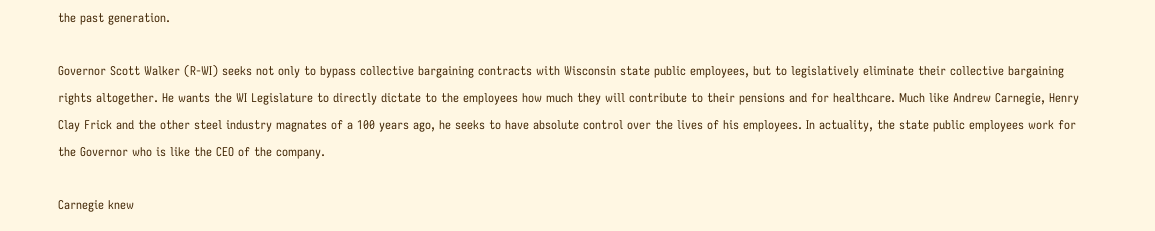the past generation.

Governor Scott Walker (R-WI) seeks not only to bypass collective bargaining contracts with Wisconsin state public employees, but to legislatively eliminate their collective bargaining rights altogether. He wants the WI Legislature to directly dictate to the employees how much they will contribute to their pensions and for healthcare. Much like Andrew Carnegie, Henry Clay Frick and the other steel industry magnates of a 100 years ago, he seeks to have absolute control over the lives of his employees. In actuality, the state public employees work for the Governor who is like the CEO of the company.

Carnegie knew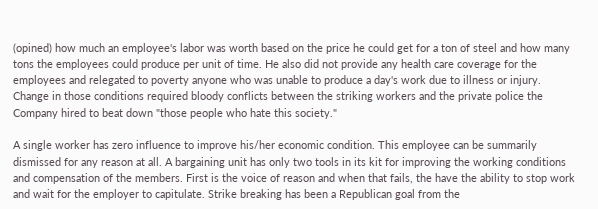(opined) how much an employee's labor was worth based on the price he could get for a ton of steel and how many tons the employees could produce per unit of time. He also did not provide any health care coverage for the employees and relegated to poverty anyone who was unable to produce a day's work due to illness or injury. Change in those conditions required bloody conflicts between the striking workers and the private police the Company hired to beat down "those people who hate this society."

A single worker has zero influence to improve his/her economic condition. This employee can be summarily dismissed for any reason at all. A bargaining unit has only two tools in its kit for improving the working conditions and compensation of the members. First is the voice of reason and when that fails, the have the ability to stop work and wait for the employer to capitulate. Strike breaking has been a Republican goal from the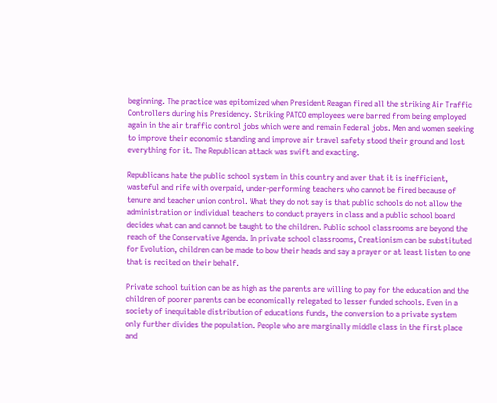beginning. The practice was epitomized when President Reagan fired all the striking Air Traffic Controllers during his Presidency. Striking PATCO employees were barred from being employed again in the air traffic control jobs which were and remain Federal jobs. Men and women seeking to improve their economic standing and improve air travel safety stood their ground and lost everything for it. The Republican attack was swift and exacting.

Republicans hate the public school system in this country and aver that it is inefficient, wasteful and rife with overpaid, under-performing teachers who cannot be fired because of tenure and teacher union control. What they do not say is that public schools do not allow the administration or individual teachers to conduct prayers in class and a public school board decides what can and cannot be taught to the children. Public school classrooms are beyond the reach of the Conservative Agenda. In private school classrooms, Creationism can be substituted for Evolution, children can be made to bow their heads and say a prayer or at least listen to one that is recited on their behalf.

Private school tuition can be as high as the parents are willing to pay for the education and the children of poorer parents can be economically relegated to lesser funded schools. Even in a society of inequitable distribution of educations funds, the conversion to a private system only further divides the population. People who are marginally middle class in the first place and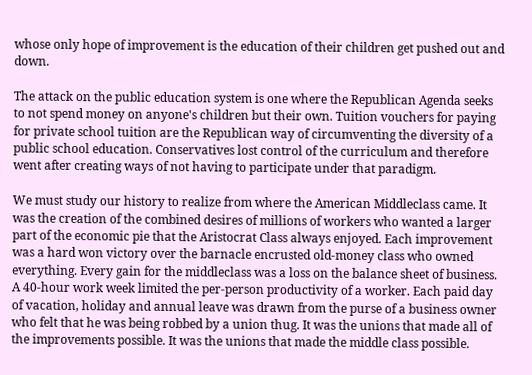whose only hope of improvement is the education of their children get pushed out and down.

The attack on the public education system is one where the Republican Agenda seeks to not spend money on anyone's children but their own. Tuition vouchers for paying for private school tuition are the Republican way of circumventing the diversity of a public school education. Conservatives lost control of the curriculum and therefore went after creating ways of not having to participate under that paradigm.

We must study our history to realize from where the American Middleclass came. It was the creation of the combined desires of millions of workers who wanted a larger part of the economic pie that the Aristocrat Class always enjoyed. Each improvement was a hard won victory over the barnacle encrusted old-money class who owned everything. Every gain for the middleclass was a loss on the balance sheet of business. A 40-hour work week limited the per-person productivity of a worker. Each paid day of vacation, holiday and annual leave was drawn from the purse of a business owner who felt that he was being robbed by a union thug. It was the unions that made all of the improvements possible. It was the unions that made the middle class possible.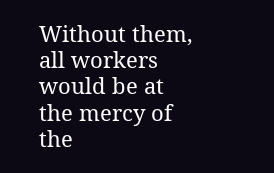Without them, all workers would be at the mercy of the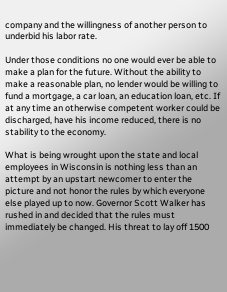company and the willingness of another person to underbid his labor rate.

Under those conditions no one would ever be able to make a plan for the future. Without the ability to make a reasonable plan, no lender would be willing to fund a mortgage, a car loan, an education loan, etc. If at any time an otherwise competent worker could be discharged, have his income reduced, there is no stability to the economy.

What is being wrought upon the state and local employees in Wisconsin is nothing less than an attempt by an upstart newcomer to enter the picture and not honor the rules by which everyone else played up to now. Governor Scott Walker has rushed in and decided that the rules must immediately be changed. His threat to lay off 1500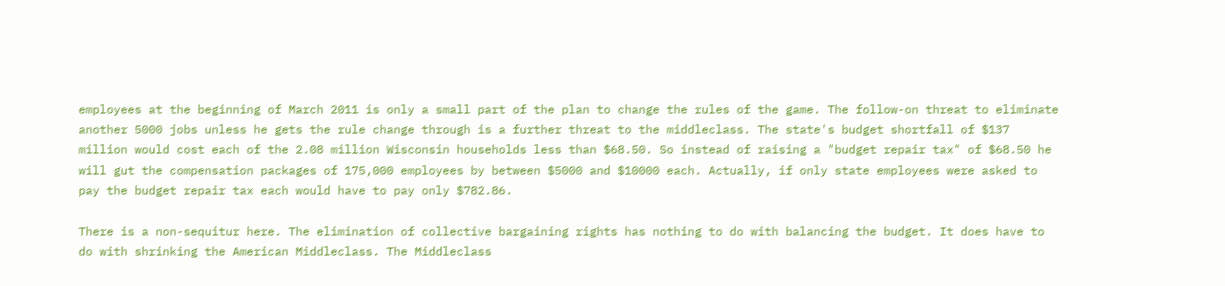employees at the beginning of March 2011 is only a small part of the plan to change the rules of the game. The follow-on threat to eliminate another 5000 jobs unless he gets the rule change through is a further threat to the middleclass. The state's budget shortfall of $137 million would cost each of the 2.08 million Wisconsin households less than $68.50. So instead of raising a "budget repair tax" of $68.50 he will gut the compensation packages of 175,000 employees by between $5000 and $10000 each. Actually, if only state employees were asked to pay the budget repair tax each would have to pay only $782.86.

There is a non-sequitur here. The elimination of collective bargaining rights has nothing to do with balancing the budget. It does have to do with shrinking the American Middleclass. The Middleclass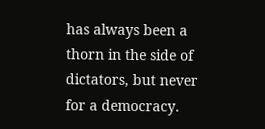has always been a thorn in the side of dictators, but never for a democracy.